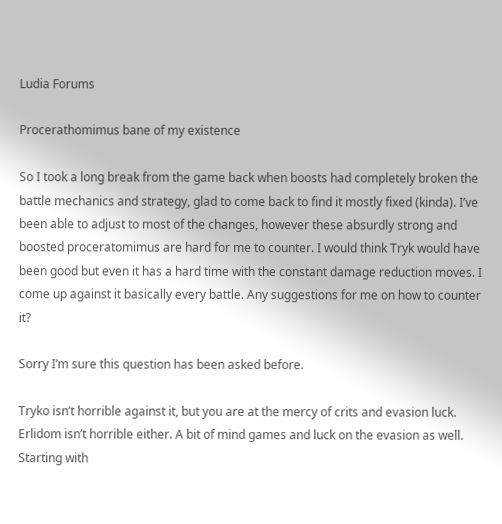Ludia Forums

Procerathomimus bane of my existence

So I took a long break from the game back when boosts had completely broken the battle mechanics and strategy, glad to come back to find it mostly fixed (kinda). I’ve been able to adjust to most of the changes, however these absurdly strong and boosted proceratomimus are hard for me to counter. I would think Tryk would have been good but even it has a hard time with the constant damage reduction moves. I come up against it basically every battle. Any suggestions for me on how to counter it?

Sorry I’m sure this question has been asked before.

Tryko isn’t horrible against it, but you are at the mercy of crits and evasion luck.
Erlidom isn’t horrible either. A bit of mind games and luck on the evasion as well. Starting with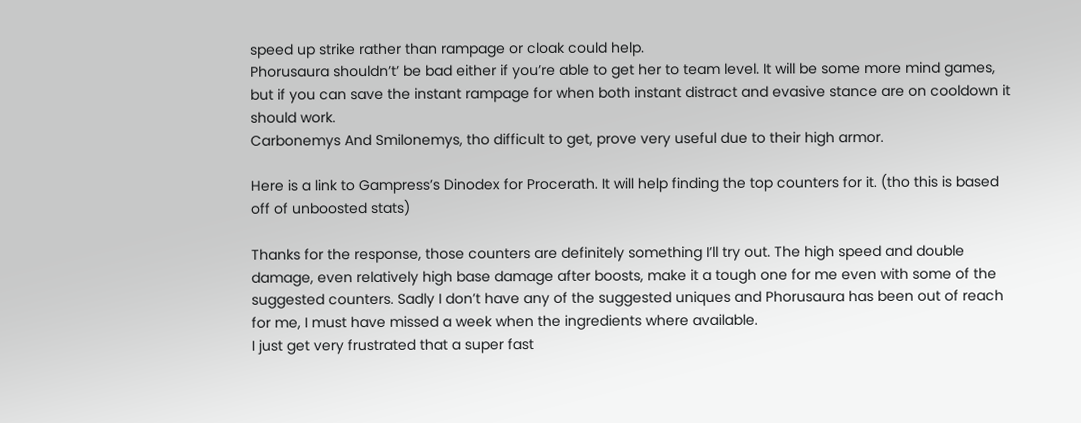speed up strike rather than rampage or cloak could help.
Phorusaura shouldn’t’ be bad either if you’re able to get her to team level. It will be some more mind games, but if you can save the instant rampage for when both instant distract and evasive stance are on cooldown it should work.
Carbonemys And Smilonemys, tho difficult to get, prove very useful due to their high armor.

Here is a link to Gampress’s Dinodex for Procerath. It will help finding the top counters for it. (tho this is based off of unboosted stats)

Thanks for the response, those counters are definitely something I’ll try out. The high speed and double damage, even relatively high base damage after boosts, make it a tough one for me even with some of the suggested counters. Sadly I don’t have any of the suggested uniques and Phorusaura has been out of reach for me, I must have missed a week when the ingredients where available.
I just get very frustrated that a super fast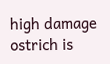high damage ostrich is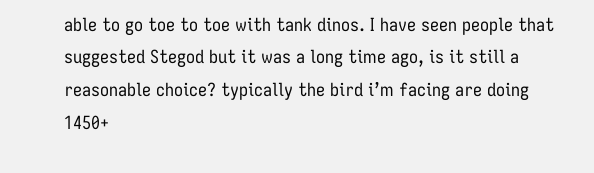able to go toe to toe with tank dinos. I have seen people that suggested Stegod but it was a long time ago, is it still a reasonable choice? typically the bird i’m facing are doing 1450+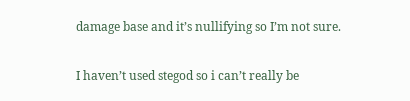damage base and it’s nullifying so I’m not sure.

I haven’t used stegod so i can’t really be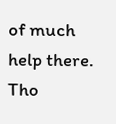of much help there. Tho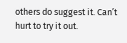others do suggest it. Can’t hurt to try it out.